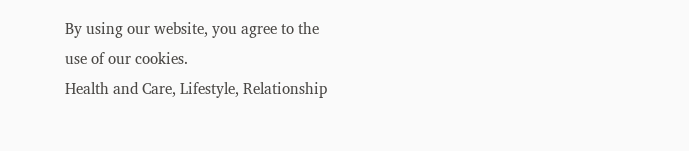By using our website, you agree to the use of our cookies.
Health and Care, Lifestyle, Relationship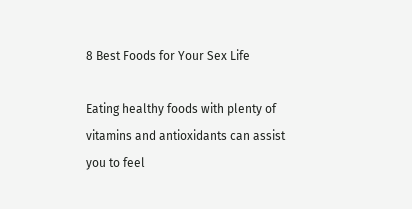8 Best Foods for Your Sex Life

Eating healthy foods with plenty of vitamins and antioxidants can assist you to feel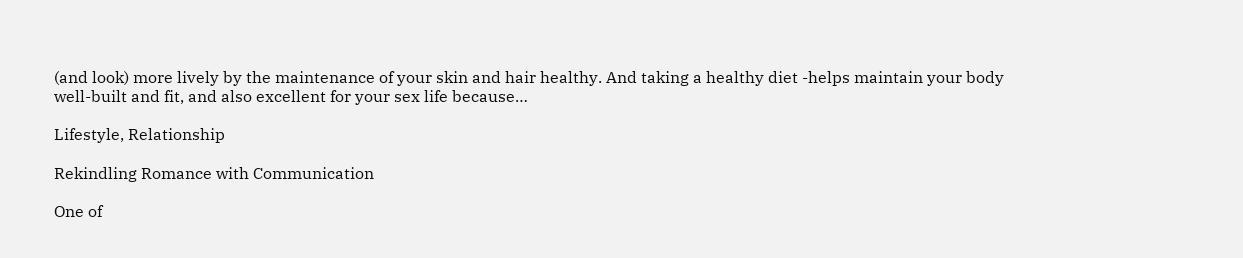(and look) more lively by the maintenance of your skin and hair healthy. And taking a healthy diet -helps maintain your body well-built and fit, and also excellent for your sex life because…

Lifestyle, Relationship

Rekindling Romance with Communication

One of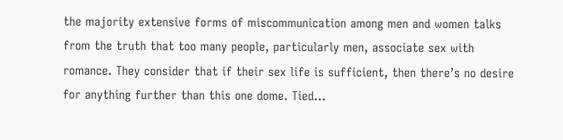the majority extensive forms of miscommunication among men and women talks from the truth that too many people, particularly men, associate sex with romance. They consider that if their sex life is sufficient, then there’s no desire for anything further than this one dome. Tied…